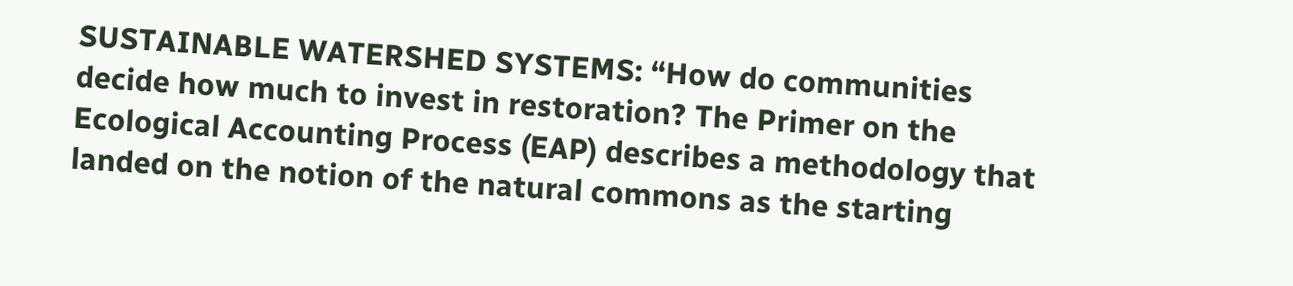SUSTAINABLE WATERSHED SYSTEMS: “How do communities decide how much to invest in restoration? The Primer on the Ecological Accounting Process (EAP) describes a methodology that landed on the notion of the natural commons as the starting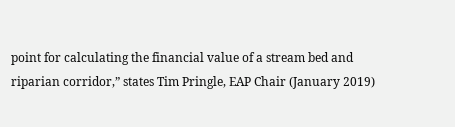point for calculating the financial value of a stream bed and riparian corridor,” states Tim Pringle, EAP Chair (January 2019)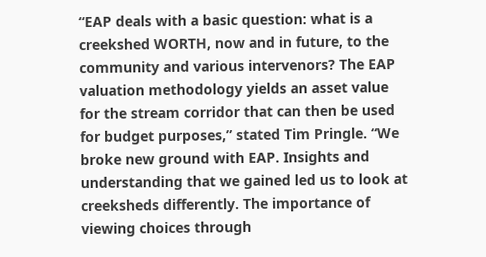“EAP deals with a basic question: what is a creekshed WORTH, now and in future, to the community and various intervenors? The EAP valuation methodology yields an asset value for the stream corridor that can then be used for budget purposes,” stated Tim Pringle. “We broke new ground with EAP. Insights and understanding that we gained led us to look at creeksheds differently. The importance of viewing choices through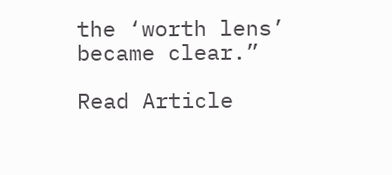the ‘worth lens’ became clear.”

Read Article